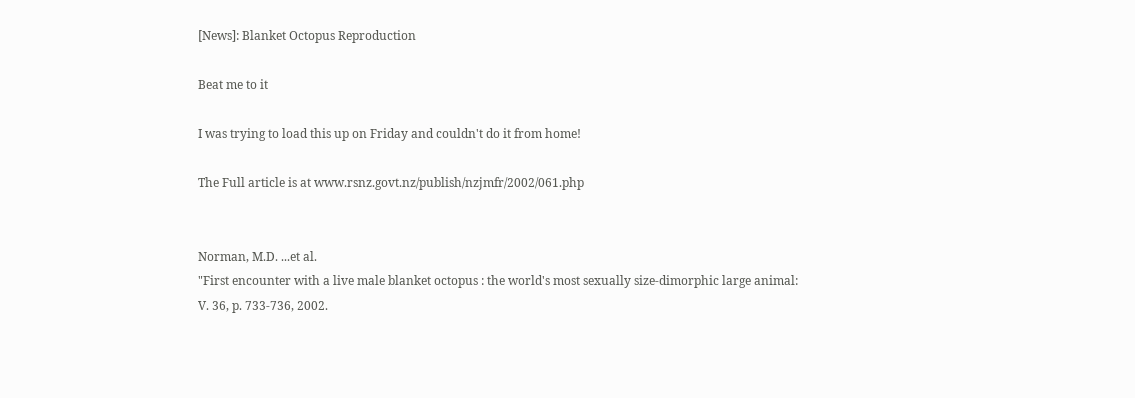[News]: Blanket Octopus Reproduction

Beat me to it

I was trying to load this up on Friday and couldn't do it from home!

The Full article is at www.rsnz.govt.nz/publish/nzjmfr/2002/061.php


Norman, M.D. ...et al.
"First encounter with a live male blanket octopus : the world's most sexually size-dimorphic large animal:
V. 36, p. 733-736, 2002.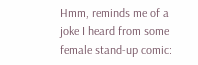Hmm, reminds me of a joke I heard from some female stand-up comic: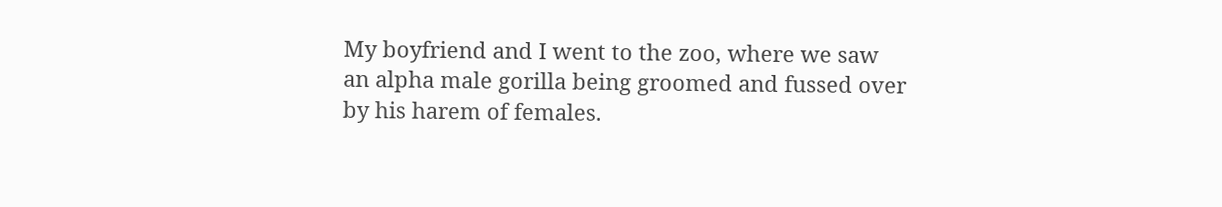My boyfriend and I went to the zoo, where we saw
an alpha male gorilla being groomed and fussed over
by his harem of females.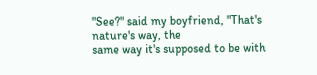"See?" said my boyfriend, "That's nature's way, the
same way it's supposed to be with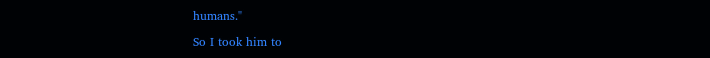humans."

So I took him to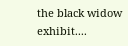the black widow exhibit....